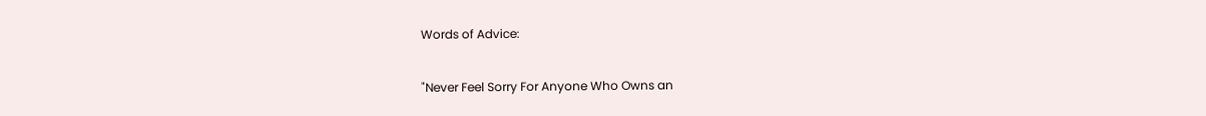Words of Advice:

"Never Feel Sorry For Anyone Who Owns an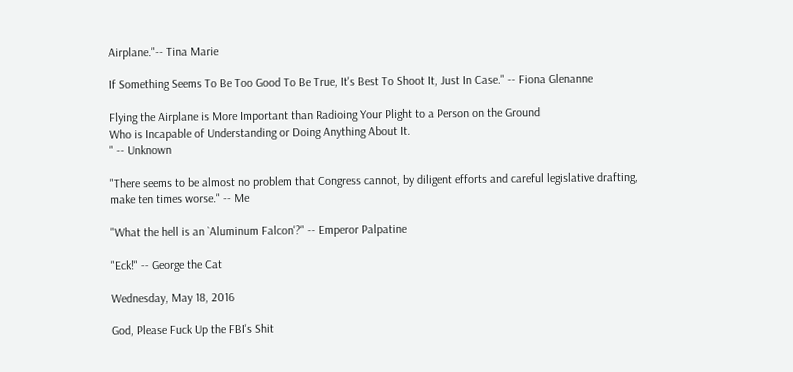Airplane."-- Tina Marie

If Something Seems To Be Too Good To Be True, It's Best To Shoot It, Just In Case." -- Fiona Glenanne

Flying the Airplane is More Important than Radioing Your Plight to a Person on the Ground
Who is Incapable of Understanding or Doing Anything About It.
" -- Unknown

"There seems to be almost no problem that Congress cannot, by diligent efforts and careful legislative drafting, make ten times worse." -- Me

"What the hell is an `Aluminum Falcon'?" -- Emperor Palpatine

"Eck!" -- George the Cat

Wednesday, May 18, 2016

God, Please Fuck Up the FBI's Shit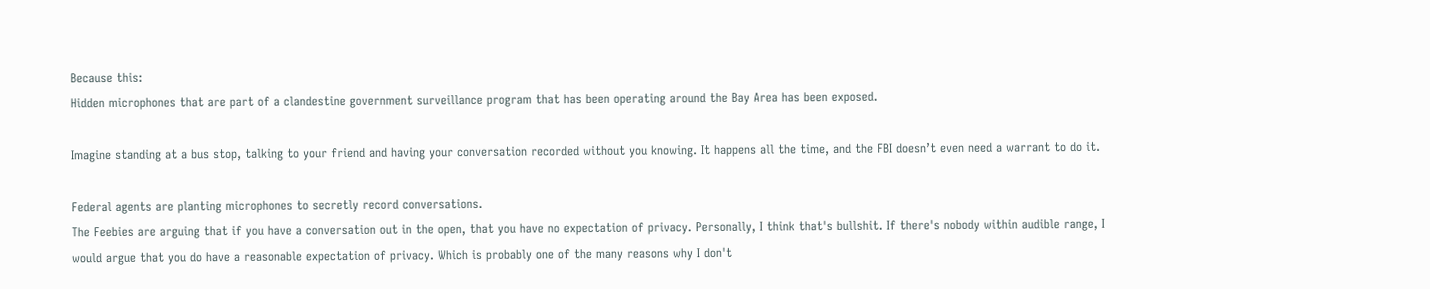Because this:
Hidden microphones that are part of a clandestine government surveillance program that has been operating around the Bay Area has been exposed.

Imagine standing at a bus stop, talking to your friend and having your conversation recorded without you knowing. It happens all the time, and the FBI doesn’t even need a warrant to do it.

Federal agents are planting microphones to secretly record conversations.
The Feebies are arguing that if you have a conversation out in the open, that you have no expectation of privacy. Personally, I think that's bullshit. If there's nobody within audible range, I would argue that you do have a reasonable expectation of privacy. Which is probably one of the many reasons why I don't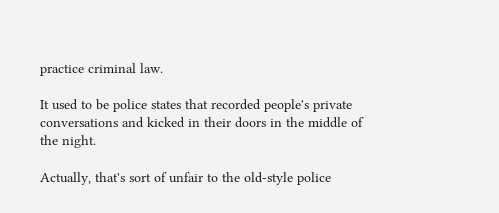practice criminal law.

It used to be police states that recorded people's private conversations and kicked in their doors in the middle of the night.

Actually, that's sort of unfair to the old-style police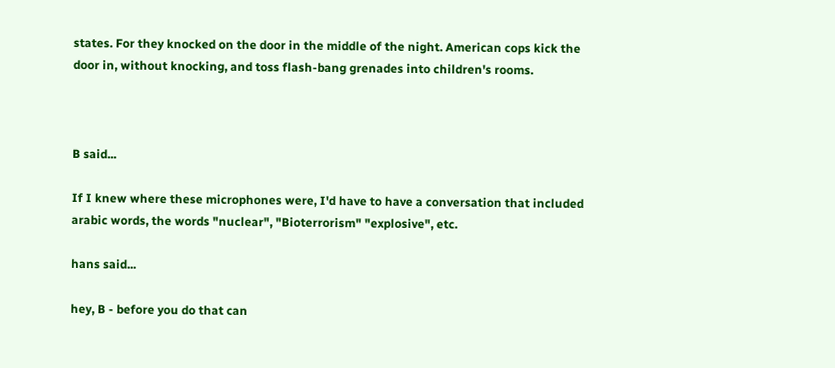states. For they knocked on the door in the middle of the night. American cops kick the door in, without knocking, and toss flash-bang grenades into children's rooms.



B said...

If I knew where these microphones were, I'd have to have a conversation that included arabic words, the words "nuclear", "Bioterrorism" "explosive", etc.

hans said...

hey, B - before you do that can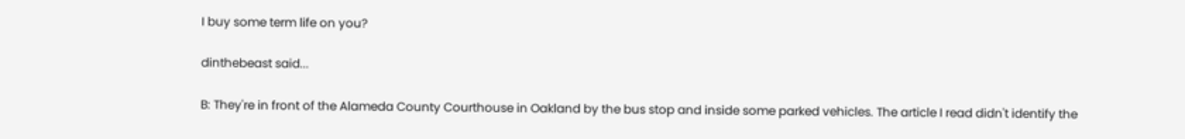I buy some term life on you?

dinthebeast said...

B: They're in front of the Alameda County Courthouse in Oakland by the bus stop and inside some parked vehicles. The article I read didn't identify the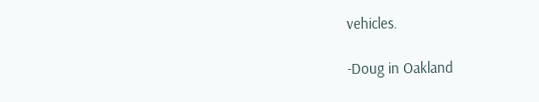vehicles.

-Doug in Oakland